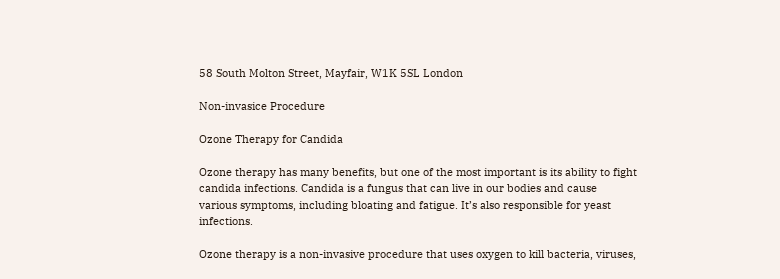58 South Molton Street, Mayfair, W1K 5SL London

Non-invasice Procedure

Ozone Therapy for Candida

Ozone therapy has many benefits, but one of the most important is its ability to fight candida infections. Candida is a fungus that can live in our bodies and cause various symptoms, including bloating and fatigue. It’s also responsible for yeast infections.

Ozone therapy is a non-invasive procedure that uses oxygen to kill bacteria, viruses,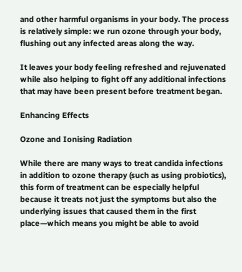and other harmful organisms in your body. The process is relatively simple: we run ozone through your body, flushing out any infected areas along the way.

It leaves your body feeling refreshed and rejuvenated while also helping to fight off any additional infections that may have been present before treatment began.

Enhancing Effects

Ozone and Ionising Radiation

While there are many ways to treat candida infections in addition to ozone therapy (such as using probiotics), this form of treatment can be especially helpful because it treats not just the symptoms but also the underlying issues that caused them in the first place—which means you might be able to avoid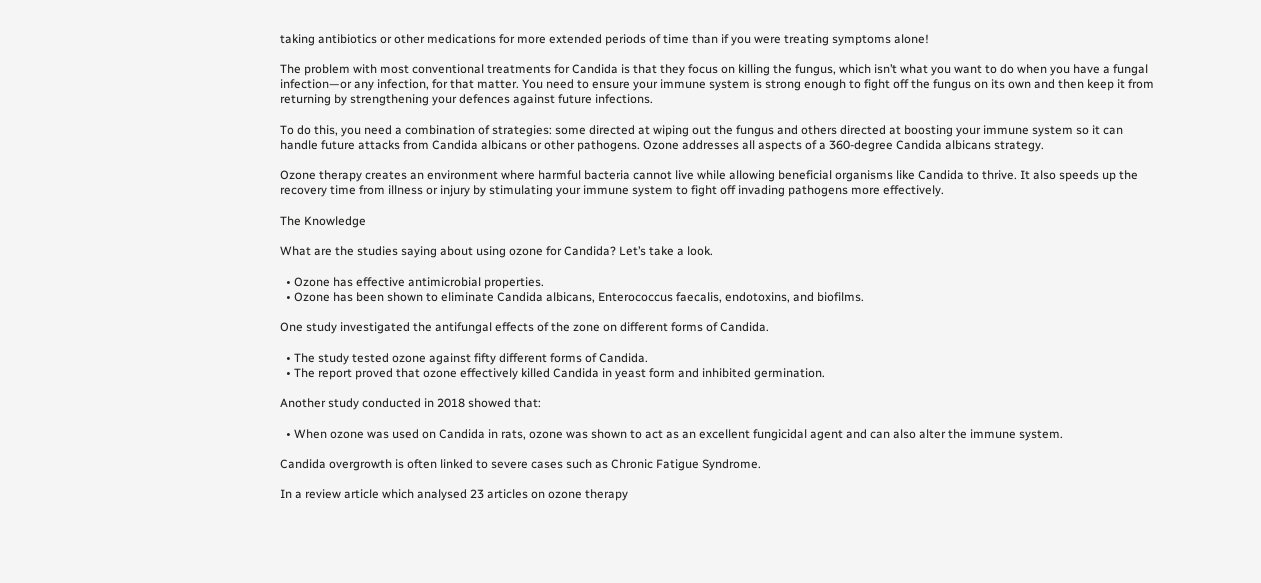taking antibiotics or other medications for more extended periods of time than if you were treating symptoms alone!

The problem with most conventional treatments for Candida is that they focus on killing the fungus, which isn’t what you want to do when you have a fungal infection—or any infection, for that matter. You need to ensure your immune system is strong enough to fight off the fungus on its own and then keep it from returning by strengthening your defences against future infections.

To do this, you need a combination of strategies: some directed at wiping out the fungus and others directed at boosting your immune system so it can handle future attacks from Candida albicans or other pathogens. Ozone addresses all aspects of a 360-degree Candida albicans strategy.

Ozone therapy creates an environment where harmful bacteria cannot live while allowing beneficial organisms like Candida to thrive. It also speeds up the recovery time from illness or injury by stimulating your immune system to fight off invading pathogens more effectively.

The Knowledge

What are the studies saying about using ozone for Candida? Let’s take a look.

  • Ozone has effective antimicrobial properties.
  • Ozone has been shown to eliminate Candida albicans, Enterococcus faecalis, endotoxins, and biofilms.

One study investigated the antifungal effects of the zone on different forms of Candida.

  • The study tested ozone against fifty different forms of Candida.
  • The report proved that ozone effectively killed Candida in yeast form and inhibited germination.

Another study conducted in 2018 showed that:

  • When ozone was used on Candida in rats, ozone was shown to act as an excellent fungicidal agent and can also alter the immune system.

Candida overgrowth is often linked to severe cases such as Chronic Fatigue Syndrome.

In a review article which analysed 23 articles on ozone therapy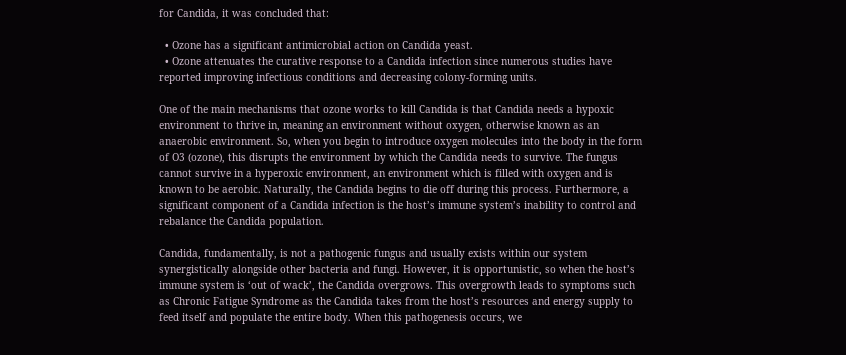for Candida, it was concluded that:

  • Ozone has a significant antimicrobial action on Candida yeast.
  • Ozone attenuates the curative response to a Candida infection since numerous studies have reported improving infectious conditions and decreasing colony-forming units.

One of the main mechanisms that ozone works to kill Candida is that Candida needs a hypoxic environment to thrive in, meaning an environment without oxygen, otherwise known as an anaerobic environment. So, when you begin to introduce oxygen molecules into the body in the form of O3 (ozone), this disrupts the environment by which the Candida needs to survive. The fungus cannot survive in a hyperoxic environment, an environment which is filled with oxygen and is known to be aerobic. Naturally, the Candida begins to die off during this process. Furthermore, a significant component of a Candida infection is the host’s immune system’s inability to control and rebalance the Candida population.

Candida, fundamentally, is not a pathogenic fungus and usually exists within our system synergistically alongside other bacteria and fungi. However, it is opportunistic, so when the host’s immune system is ‘out of wack’, the Candida overgrows. This overgrowth leads to symptoms such as Chronic Fatigue Syndrome as the Candida takes from the host’s resources and energy supply to feed itself and populate the entire body. When this pathogenesis occurs, we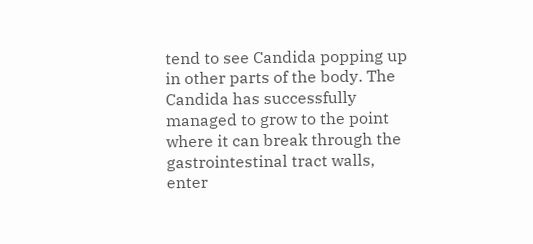tend to see Candida popping up in other parts of the body. The Candida has successfully managed to grow to the point where it can break through the gastrointestinal tract walls, enter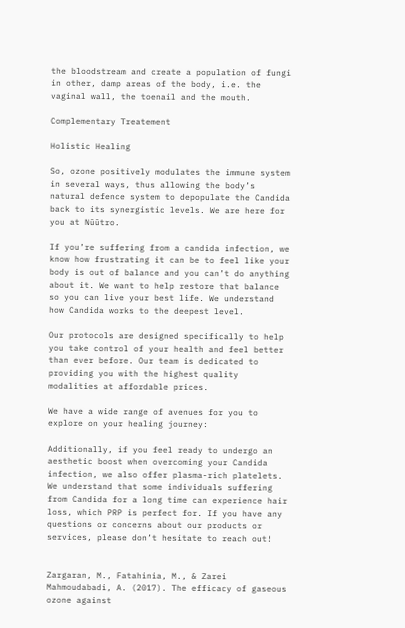the bloodstream and create a population of fungi in other, damp areas of the body, i.e. the vaginal wall, the toenail and the mouth.

Complementary Treatement

Holistic Healing

So, ozone positively modulates the immune system in several ways, thus allowing the body’s natural defence system to depopulate the Candida back to its synergistic levels. We are here for you at Nūūtro.

If you’re suffering from a candida infection, we know how frustrating it can be to feel like your body is out of balance and you can’t do anything about it. We want to help restore that balance so you can live your best life. We understand how Candida works to the deepest level.

Our protocols are designed specifically to help you take control of your health and feel better than ever before. Our team is dedicated to providing you with the highest quality modalities at affordable prices.

We have a wide range of avenues for you to explore on your healing journey:

Additionally, if you feel ready to undergo an aesthetic boost when overcoming your Candida infection, we also offer plasma-rich platelets. We understand that some individuals suffering from Candida for a long time can experience hair loss, which PRP is perfect for. If you have any questions or concerns about our products or services, please don’t hesitate to reach out!


Zargaran, M., Fatahinia, M., & Zarei Mahmoudabadi, A. (2017). The efficacy of gaseous ozone against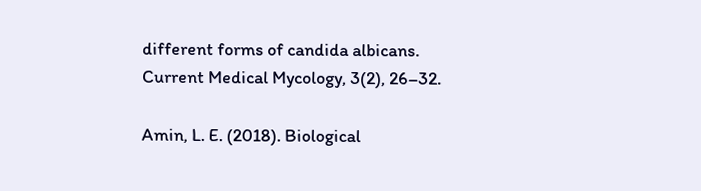different forms of candida albicans. Current Medical Mycology, 3(2), 26–32.

Amin, L. E. (2018). Biological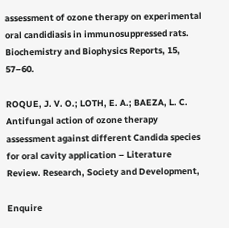assessment of ozone therapy on experimental oral candidiasis in immunosuppressed rats. Biochemistry and Biophysics Reports, 15, 57–60.

ROQUE, J. V. O.; LOTH, E. A.; BAEZA, L. C. Antifungal action of ozone therapy assessment against different Candida species for oral cavity application – Literature Review. Research, Society and Development,

Enquire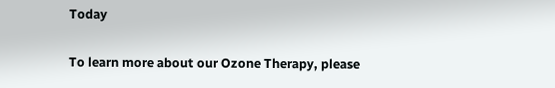Today

To learn more about our Ozone Therapy, please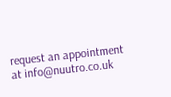request an appointment at info@nuutro.co.uk